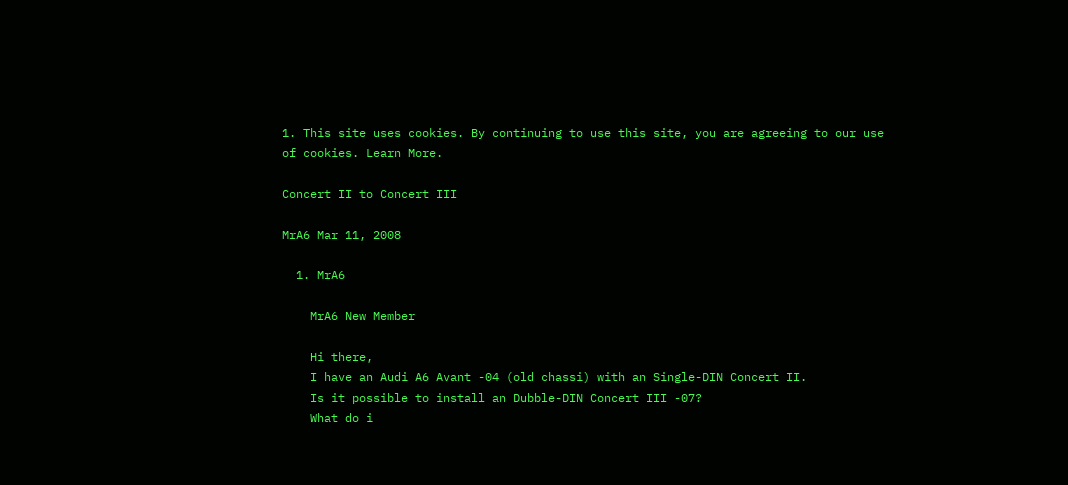1. This site uses cookies. By continuing to use this site, you are agreeing to our use of cookies. Learn More.

Concert II to Concert III

MrA6 Mar 11, 2008

  1. MrA6

    MrA6 New Member

    Hi there,
    I have an Audi A6 Avant -04 (old chassi) with an Single-DIN Concert II.
    Is it possible to install an Dubble-DIN Concert III -07?
    What do i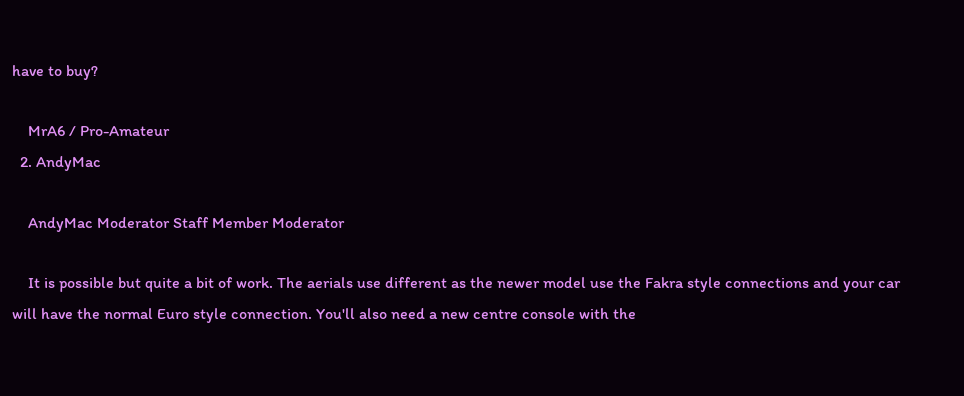have to buy?

    MrA6 / Pro-Amateur
  2. AndyMac

    AndyMac Moderator Staff Member Moderator

    It is possible but quite a bit of work. The aerials use different as the newer model use the Fakra style connections and your car will have the normal Euro style connection. You'll also need a new centre console with the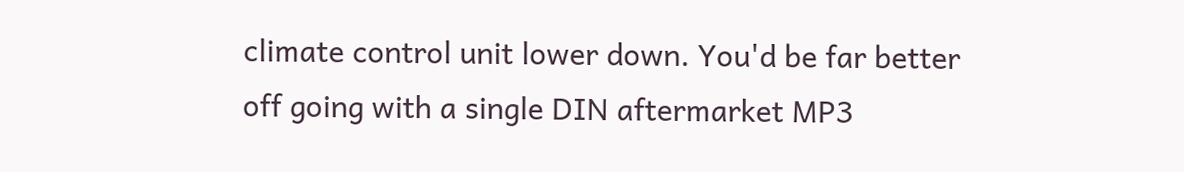climate control unit lower down. You'd be far better off going with a single DIN aftermarket MP3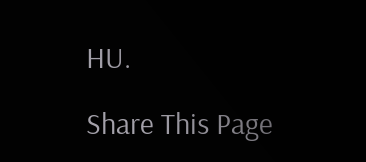HU.

Share This Page